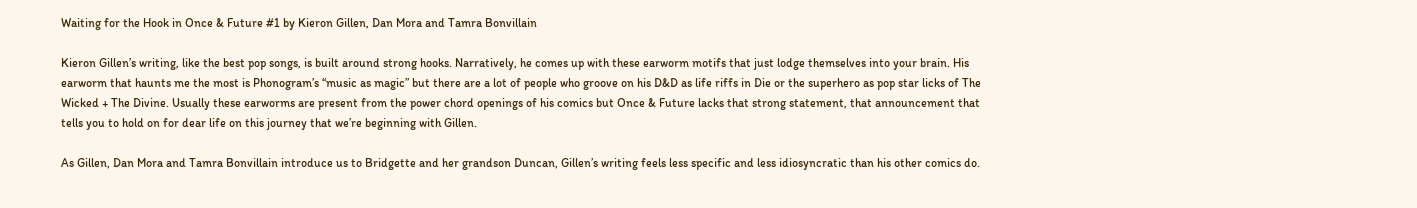Waiting for the Hook in Once & Future #1 by Kieron Gillen, Dan Mora and Tamra Bonvillain

Kieron Gillen’s writing, like the best pop songs, is built around strong hooks. Narratively, he comes up with these earworm motifs that just lodge themselves into your brain. His earworm that haunts me the most is Phonogram’s “music as magic” but there are a lot of people who groove on his D&D as life riffs in Die or the superhero as pop star licks of The Wicked + The Divine. Usually these earworms are present from the power chord openings of his comics but Once & Future lacks that strong statement, that announcement that tells you to hold on for dear life on this journey that we’re beginning with Gillen.

As Gillen, Dan Mora and Tamra Bonvillain introduce us to Bridgette and her grandson Duncan, Gillen’s writing feels less specific and less idiosyncratic than his other comics do.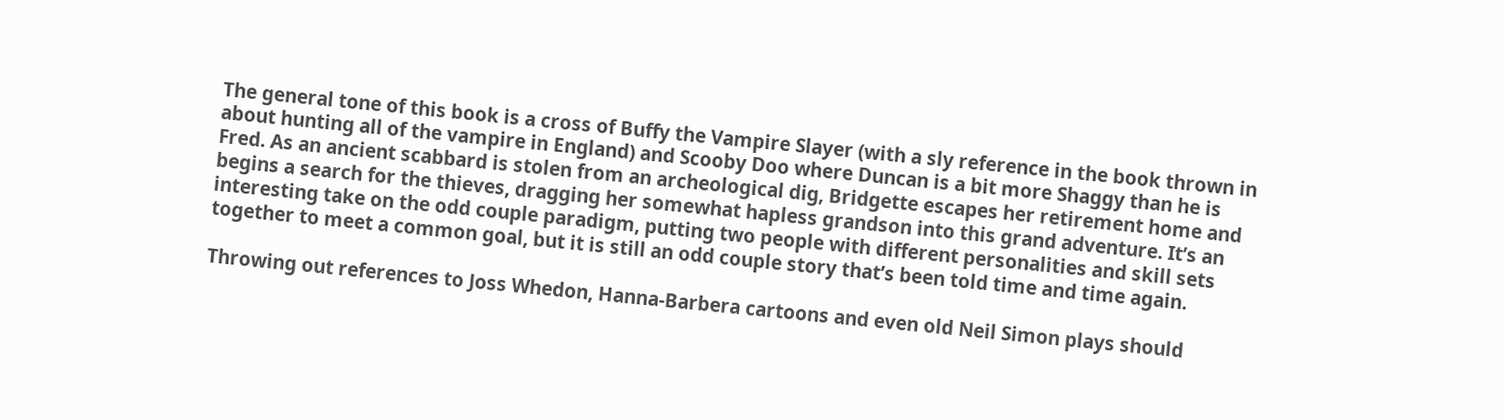The general tone of this book is a cross of Buffy the Vampire Slayer (with a sly reference in the book thrown in about hunting all of the vampire in England) and Scooby Doo where Duncan is a bit more Shaggy than he is Fred. As an ancient scabbard is stolen from an archeological dig, Bridgette escapes her retirement home and begins a search for the thieves, dragging her somewhat hapless grandson into this grand adventure. It’s an interesting take on the odd couple paradigm, putting two people with different personalities and skill sets together to meet a common goal, but it is still an odd couple story that’s been told time and time again.

Throwing out references to Joss Whedon, Hanna-Barbera cartoons and even old Neil Simon plays should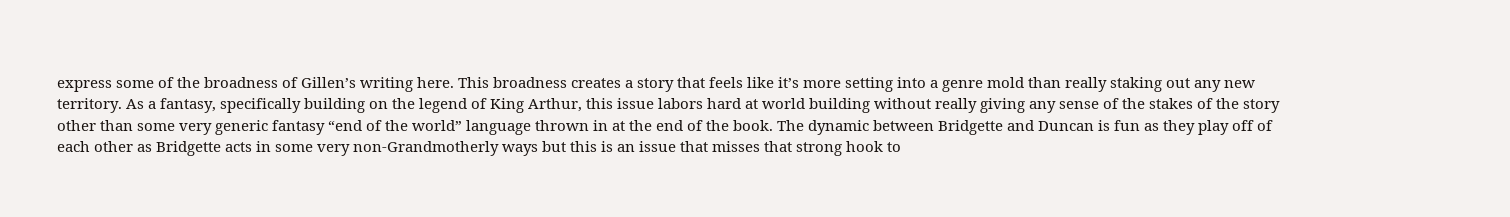express some of the broadness of Gillen’s writing here. This broadness creates a story that feels like it’s more setting into a genre mold than really staking out any new territory. As a fantasy, specifically building on the legend of King Arthur, this issue labors hard at world building without really giving any sense of the stakes of the story other than some very generic fantasy “end of the world” language thrown in at the end of the book. The dynamic between Bridgette and Duncan is fun as they play off of each other as Bridgette acts in some very non-Grandmotherly ways but this is an issue that misses that strong hook to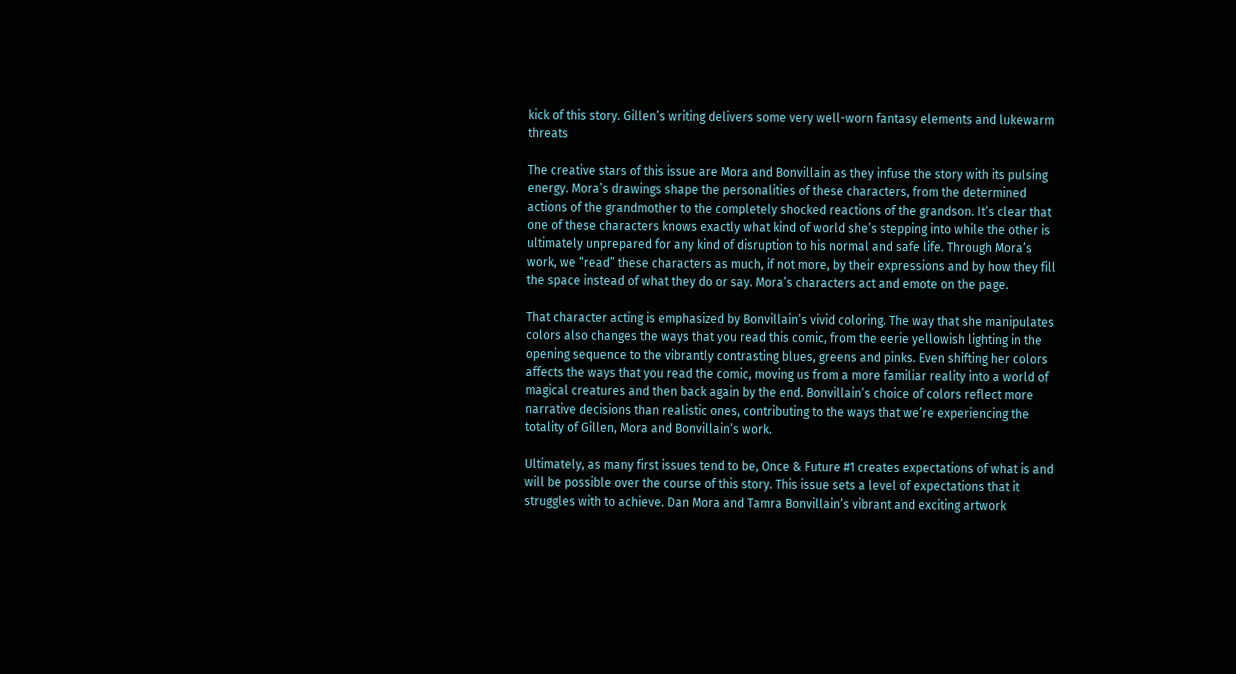kick of this story. Gillen’s writing delivers some very well-worn fantasy elements and lukewarm threats

The creative stars of this issue are Mora and Bonvillain as they infuse the story with its pulsing energy. Mora’s drawings shape the personalities of these characters, from the determined actions of the grandmother to the completely shocked reactions of the grandson. It’s clear that one of these characters knows exactly what kind of world she’s stepping into while the other is ultimately unprepared for any kind of disruption to his normal and safe life. Through Mora’s work, we “read” these characters as much, if not more, by their expressions and by how they fill the space instead of what they do or say. Mora’s characters act and emote on the page.

That character acting is emphasized by Bonvillain’s vivid coloring. The way that she manipulates colors also changes the ways that you read this comic, from the eerie yellowish lighting in the opening sequence to the vibrantly contrasting blues, greens and pinks. Even shifting her colors affects the ways that you read the comic, moving us from a more familiar reality into a world of magical creatures and then back again by the end. Bonvillain’s choice of colors reflect more narrative decisions than realistic ones, contributing to the ways that we’re experiencing the totality of Gillen, Mora and Bonvillain’s work.

Ultimately, as many first issues tend to be, Once & Future #1 creates expectations of what is and will be possible over the course of this story. This issue sets a level of expectations that it struggles with to achieve. Dan Mora and Tamra Bonvillain’s vibrant and exciting artwork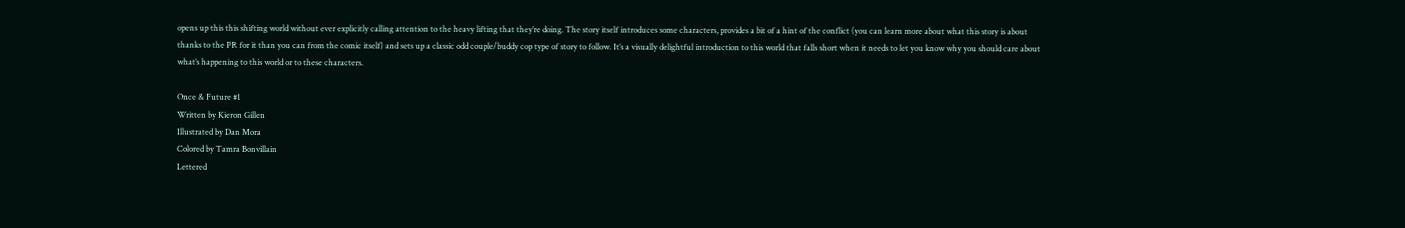opens up this this shifting world without ever explicitly calling attention to the heavy lifting that they’re doing. The story itself introduces some characters, provides a bit of a hint of the conflict (you can learn more about what this story is about thanks to the PR for it than you can from the comic itself) and sets up a classic odd couple/buddy cop type of story to follow. It’s a visually delightful introduction to this world that falls short when it needs to let you know why you should care about what’s happening to this world or to these characters.

Once & Future #1
Written by Kieron Gillen
Illustrated by Dan Mora
Colored by Tamra Bonvillain
Lettered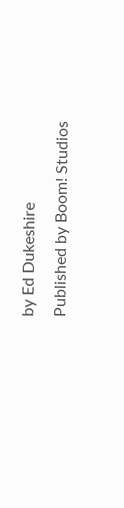by Ed Dukeshire
Published by Boom! Studios